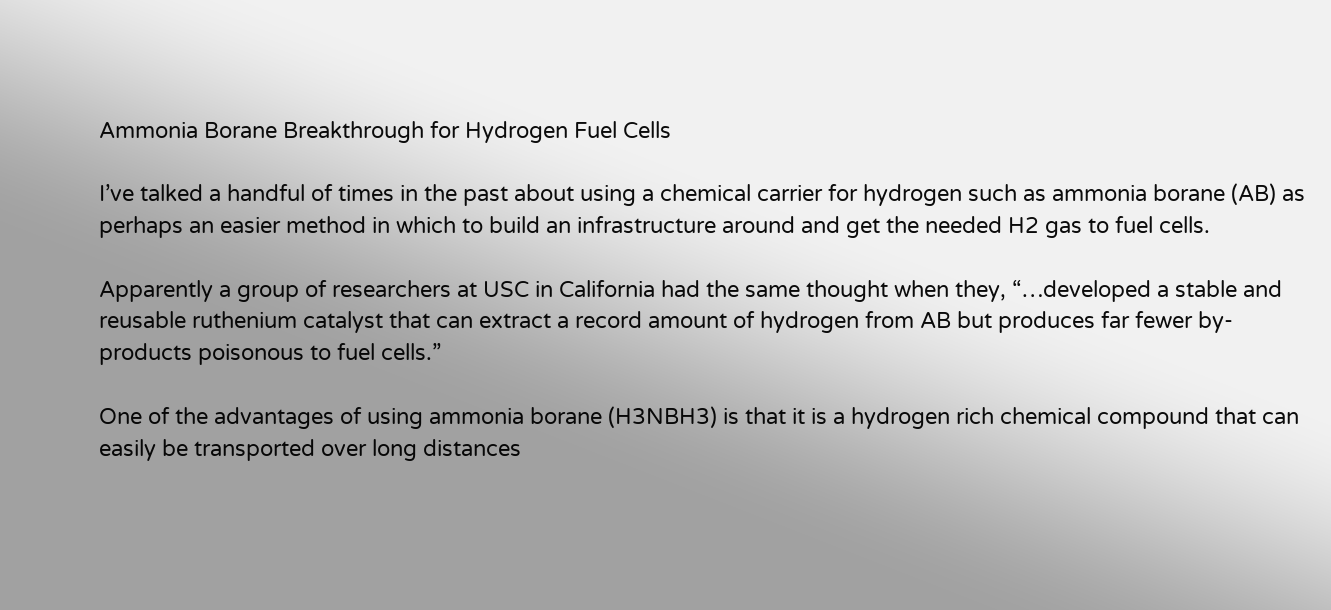Ammonia Borane Breakthrough for Hydrogen Fuel Cells

I’ve talked a handful of times in the past about using a chemical carrier for hydrogen such as ammonia borane (AB) as perhaps an easier method in which to build an infrastructure around and get the needed H2 gas to fuel cells.

Apparently a group of researchers at USC in California had the same thought when they, “…developed a stable and reusable ruthenium catalyst that can extract a record amount of hydrogen from AB but produces far fewer by-products poisonous to fuel cells.”

One of the advantages of using ammonia borane (H3NBH3) is that it is a hydrogen rich chemical compound that can easily be transported over long distances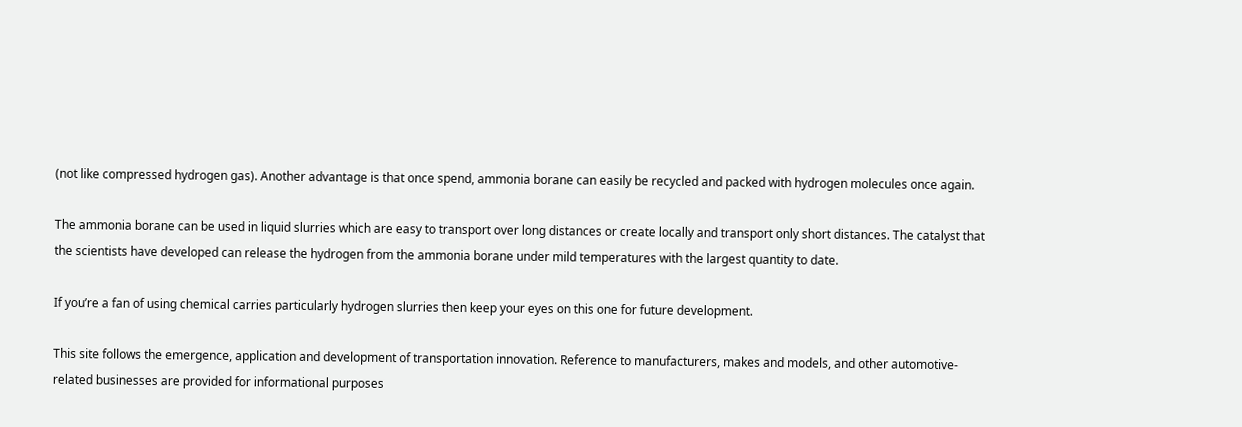(not like compressed hydrogen gas). Another advantage is that once spend, ammonia borane can easily be recycled and packed with hydrogen molecules once again.

The ammonia borane can be used in liquid slurries which are easy to transport over long distances or create locally and transport only short distances. The catalyst that the scientists have developed can release the hydrogen from the ammonia borane under mild temperatures with the largest quantity to date.

If you’re a fan of using chemical carries particularly hydrogen slurries then keep your eyes on this one for future development.

This site follows the emergence, application and development of transportation innovation. Reference to manufacturers, makes and models, and other automotive-related businesses are provided for informational purposes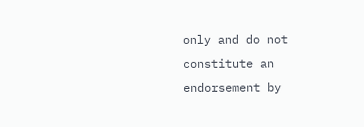only and do not constitute an endorsement by